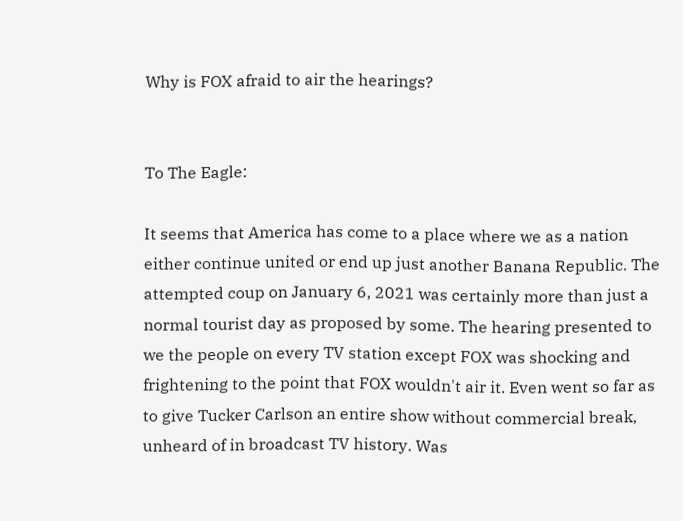Why is FOX afraid to air the hearings?


To The Eagle:

It seems that America has come to a place where we as a nation either continue united or end up just another Banana Republic. The attempted coup on January 6, 2021 was certainly more than just a normal tourist day as proposed by some. The hearing presented to we the people on every TV station except FOX was shocking and frightening to the point that FOX wouldn't air it. Even went so far as to give Tucker Carlson an entire show without commercial break, unheard of in broadcast TV history. Was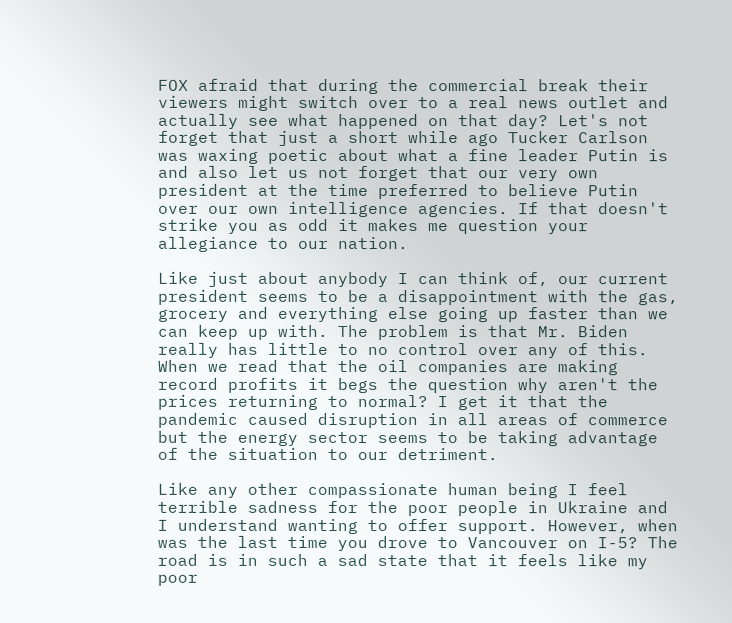FOX afraid that during the commercial break their viewers might switch over to a real news outlet and actually see what happened on that day? Let's not forget that just a short while ago Tucker Carlson was waxing poetic about what a fine leader Putin is and also let us not forget that our very own president at the time preferred to believe Putin over our own intelligence agencies. If that doesn't strike you as odd it makes me question your allegiance to our nation.

Like just about anybody I can think of, our current president seems to be a disappointment with the gas, grocery and everything else going up faster than we can keep up with. The problem is that Mr. Biden really has little to no control over any of this. When we read that the oil companies are making record profits it begs the question why aren't the prices returning to normal? I get it that the pandemic caused disruption in all areas of commerce but the energy sector seems to be taking advantage of the situation to our detriment.

Like any other compassionate human being I feel terrible sadness for the poor people in Ukraine and I understand wanting to offer support. However, when was the last time you drove to Vancouver on I-5? The road is in such a sad state that it feels like my poor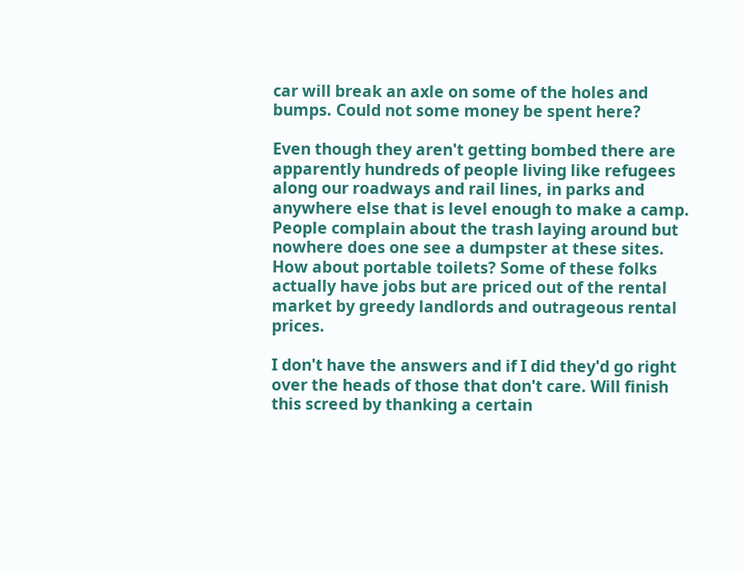car will break an axle on some of the holes and bumps. Could not some money be spent here?

Even though they aren't getting bombed there are apparently hundreds of people living like refugees along our roadways and rail lines, in parks and anywhere else that is level enough to make a camp. People complain about the trash laying around but nowhere does one see a dumpster at these sites. How about portable toilets? Some of these folks actually have jobs but are priced out of the rental market by greedy landlords and outrageous rental prices.

I don't have the answers and if I did they'd go right over the heads of those that don't care. Will finish this screed by thanking a certain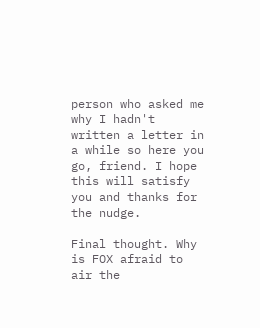person who asked me why I hadn't written a letter in a while so here you go, friend. I hope this will satisfy you and thanks for the nudge.

Final thought. Why is FOX afraid to air the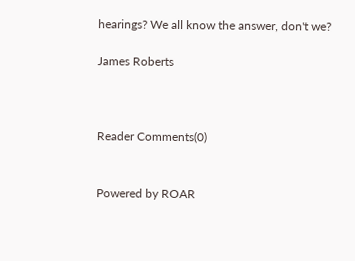hearings? We all know the answer, don't we?

James Roberts



Reader Comments(0)


Powered by ROAR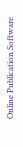Online Publication Software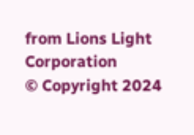from Lions Light Corporation
© Copyright 2024